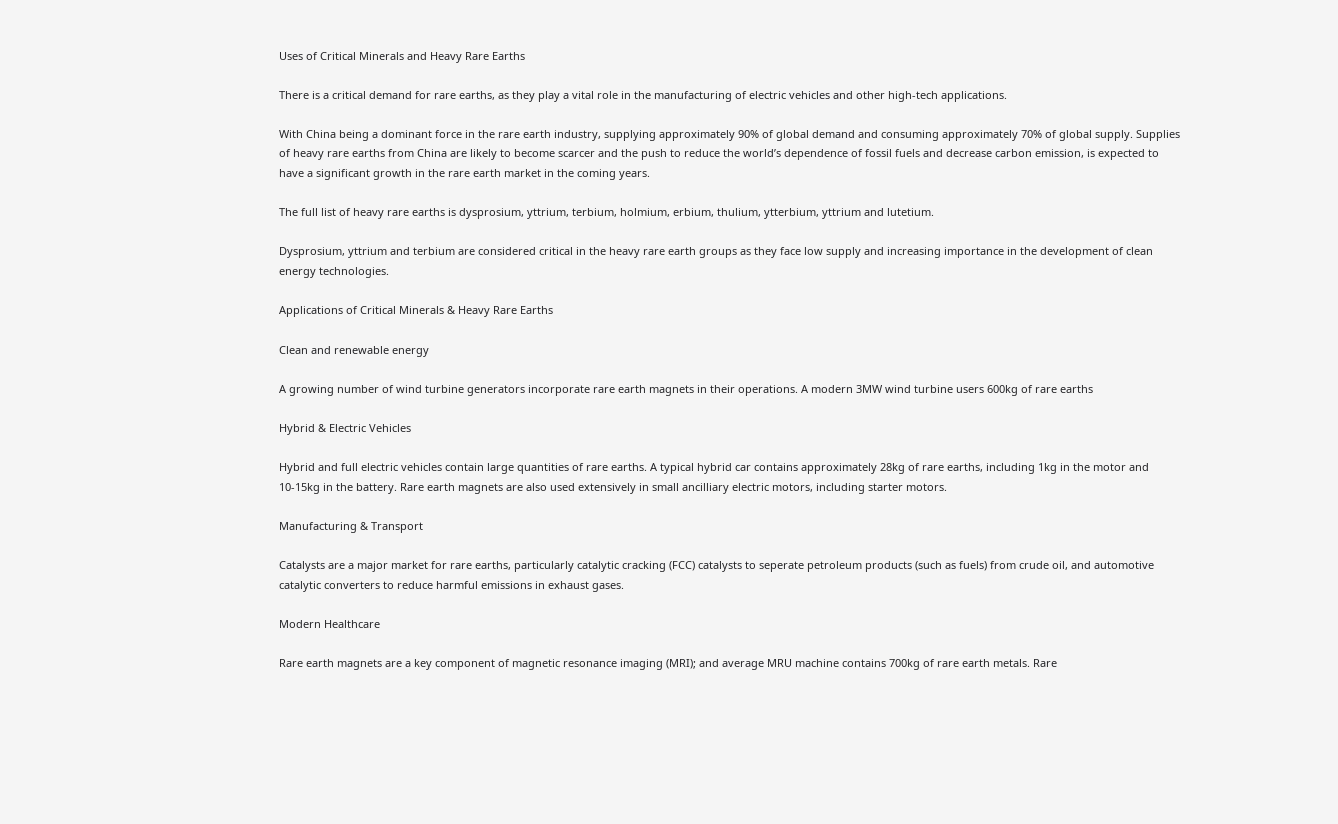Uses of Critical Minerals and Heavy Rare Earths

There is a critical demand for rare earths, as they play a vital role in the manufacturing of electric vehicles and other high-tech applications.

With China being a dominant force in the rare earth industry, supplying approximately 90% of global demand and consuming approximately 70% of global supply. Supplies of heavy rare earths from China are likely to become scarcer and the push to reduce the world’s dependence of fossil fuels and decrease carbon emission, is expected to have a significant growth in the rare earth market in the coming years.

The full list of heavy rare earths is dysprosium, yttrium, terbium, holmium, erbium, thulium, ytterbium, yttrium and lutetium.

Dysprosium, yttrium and terbium are considered critical in the heavy rare earth groups as they face low supply and increasing importance in the development of clean energy technologies.

Applications of Critical Minerals & Heavy Rare Earths

Clean and renewable energy

A growing number of wind turbine generators incorporate rare earth magnets in their operations. A modern 3MW wind turbine users 600kg of rare earths

Hybrid & Electric Vehicles

Hybrid and full electric vehicles contain large quantities of rare earths. A typical hybrid car contains approximately 28kg of rare earths, including 1kg in the motor and 10-15kg in the battery. Rare earth magnets are also used extensively in small ancilliary electric motors, including starter motors.

Manufacturing & Transport

Catalysts are a major market for rare earths, particularly catalytic cracking (FCC) catalysts to seperate petroleum products (such as fuels) from crude oil, and automotive catalytic converters to reduce harmful emissions in exhaust gases.

Modern Healthcare

Rare earth magnets are a key component of magnetic resonance imaging (MRI); and average MRU machine contains 700kg of rare earth metals. Rare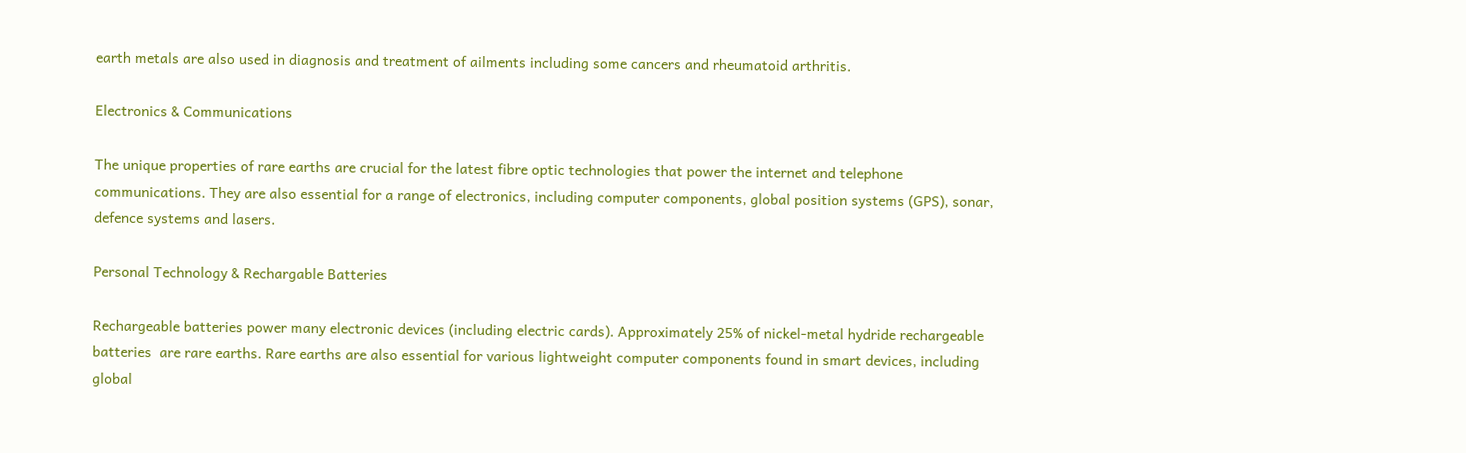earth metals are also used in diagnosis and treatment of ailments including some cancers and rheumatoid arthritis.

Electronics & Communications

The unique properties of rare earths are crucial for the latest fibre optic technologies that power the internet and telephone communications. They are also essential for a range of electronics, including computer components, global position systems (GPS), sonar, defence systems and lasers.

Personal Technology & Rechargable Batteries

Rechargeable batteries power many electronic devices (including electric cards). Approximately 25% of nickel-metal hydride rechargeable batteries  are rare earths. Rare earths are also essential for various lightweight computer components found in smart devices, including global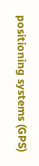positioning systems (GPS)